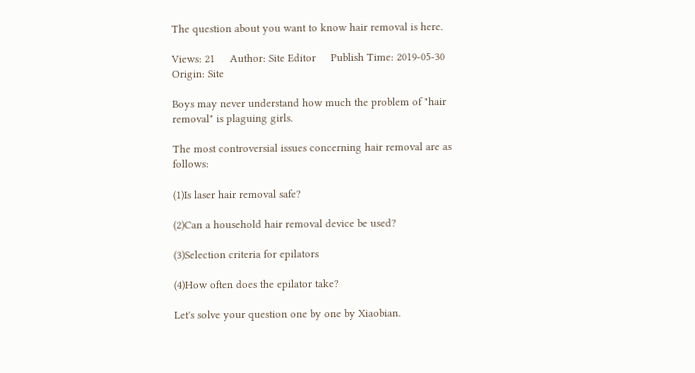The question about you want to know hair removal is here.

Views: 21     Author: Site Editor     Publish Time: 2019-05-30      Origin: Site

Boys may never understand how much the problem of "hair removal" is plaguing girls.

The most controversial issues concerning hair removal are as follows:

(1)Is laser hair removal safe?

(2)Can a household hair removal device be used?

(3)Selection criteria for epilators

(4)How often does the epilator take?

Let's solve your question one by one by Xiaobian.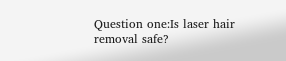Question one:Is laser hair removal safe?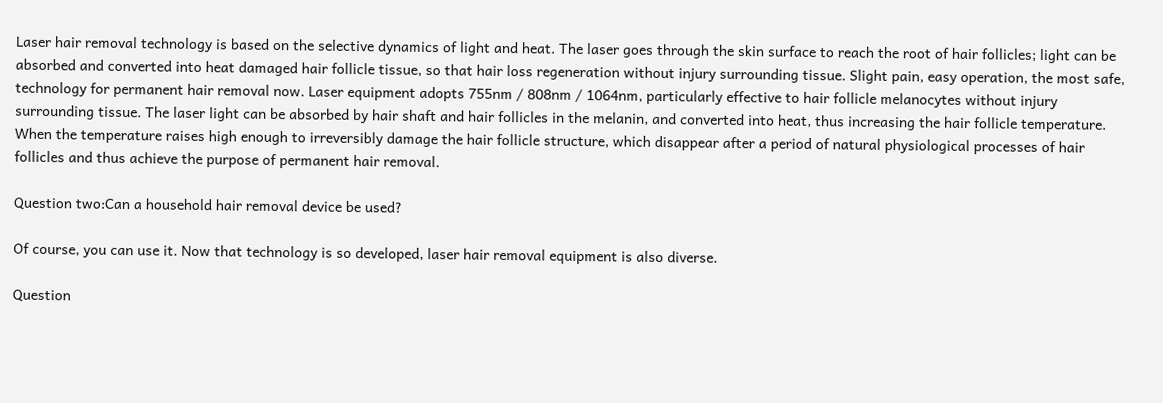Laser hair removal technology is based on the selective dynamics of light and heat. The laser goes through the skin surface to reach the root of hair follicles; light can be absorbed and converted into heat damaged hair follicle tissue, so that hair loss regeneration without injury surrounding tissue. Slight pain, easy operation, the most safe, technology for permanent hair removal now. Laser equipment adopts 755nm / 808nm / 1064nm, particularly effective to hair follicle melanocytes without injury surrounding tissue. The laser light can be absorbed by hair shaft and hair follicles in the melanin, and converted into heat, thus increasing the hair follicle temperature. When the temperature raises high enough to irreversibly damage the hair follicle structure, which disappear after a period of natural physiological processes of hair follicles and thus achieve the purpose of permanent hair removal.

Question two:Can a household hair removal device be used?

Of course, you can use it. Now that technology is so developed, laser hair removal equipment is also diverse.

Question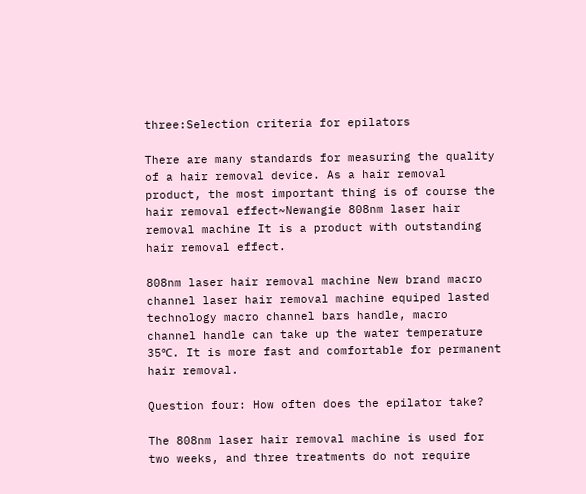three:Selection criteria for epilators

There are many standards for measuring the quality of a hair removal device. As a hair removal product, the most important thing is of course the hair removal effect~Newangie 808nm laser hair removal machine It is a product with outstanding hair removal effect.

808nm laser hair removal machine New brand macro channel laser hair removal machine equiped lasted technology macro channel bars handle, macro channel handle can take up the water temperature 35℃. It is more fast and comfortable for permanent hair removal.

Question four: How often does the epilator take?

The 808nm laser hair removal machine is used for two weeks, and three treatments do not require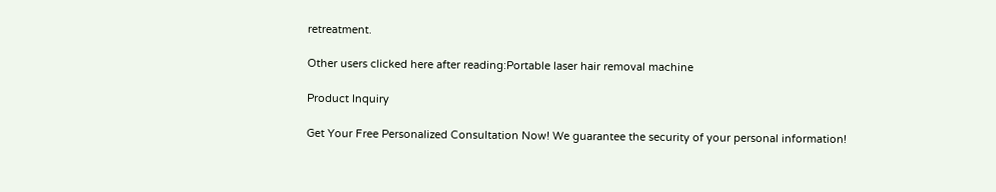retreatment.

Other users clicked here after reading:Portable laser hair removal machine

Product Inquiry

Get Your Free Personalized Consultation Now! We guarantee the security of your personal information!